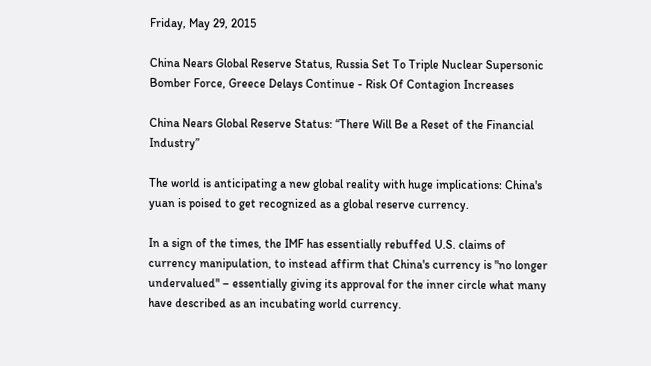Friday, May 29, 2015

China Nears Global Reserve Status, Russia Set To Triple Nuclear Supersonic Bomber Force, Greece Delays Continue - Risk Of Contagion Increases

China Nears Global Reserve Status: “There Will Be a Reset of the Financial Industry”

The world is anticipating a new global reality with huge implications: China's yuan is poised to get recognized as a global reserve currency.

In a sign of the times, the IMF has essentially rebuffed U.S. claims of currency manipulation, to instead affirm that China's currency is "no longer undervalued" – essentially giving its approval for the inner circle what many have described as an incubating world currency.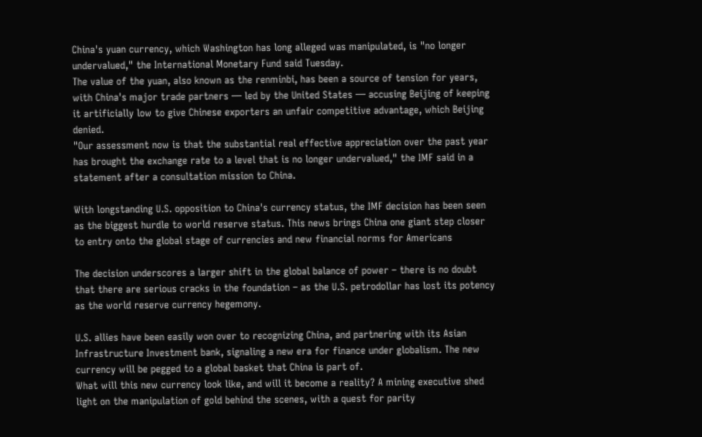China's yuan currency, which Washington has long alleged was manipulated, is "no longer undervalued," the International Monetary Fund said Tuesday.
The value of the yuan, also known as the renminbi, has been a source of tension for years, with China's major trade partners — led by the United States — accusing Beijing of keeping it artificially low to give Chinese exporters an unfair competitive advantage, which Beijing denied.
"Our assessment now is that the substantial real effective appreciation over the past year has brought the exchange rate to a level that is no longer undervalued," the IMF said in a statement after a consultation mission to China.

With longstanding U.S. opposition to China's currency status, the IMF decision has been seen as the biggest hurdle to world reserve status. This news brings China one giant step closer to entry onto the global stage of currencies and new financial norms for Americans

The decision underscores a larger shift in the global balance of power – there is no doubt that there are serious cracks in the foundation – as the U.S. petrodollar has lost its potency as the world reserve currency hegemony.

U.S. allies have been easily won over to recognizing China, and partnering with its Asian Infrastructure Investment bank, signaling a new era for finance under globalism. The new currency will be pegged to a global basket that China is part of.
What will this new currency look like, and will it become a reality? A mining executive shed light on the manipulation of gold behind the scenes, with a quest for parity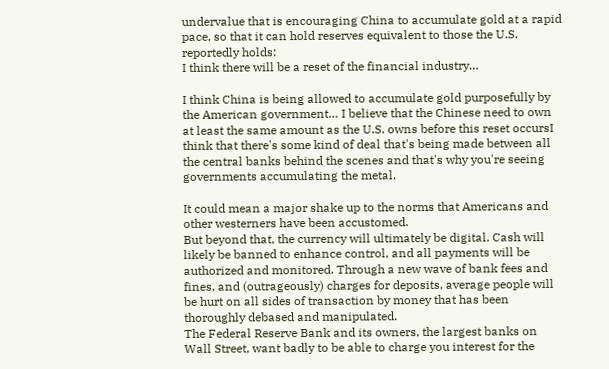undervalue that is encouraging China to accumulate gold at a rapid pace, so that it can hold reserves equivalent to those the U.S. reportedly holds:
I think there will be a reset of the financial industry…

I think China is being allowed to accumulate gold purposefully by the American government… I believe that the Chinese need to own at least the same amount as the U.S. owns before this reset occursI think that there's some kind of deal that's being made between all the central banks behind the scenes and that's why you're seeing governments accumulating the metal.

It could mean a major shake up to the norms that Americans and other westerners have been accustomed.
But beyond that, the currency will ultimately be digital. Cash will likely be banned to enhance control, and all payments will be authorized and monitored. Through a new wave of bank fees and fines, and (outrageously) charges for deposits, average people will be hurt on all sides of transaction by money that has been thoroughly debased and manipulated.
The Federal Reserve Bank and its owners, the largest banks on Wall Street, want badly to be able to charge you interest for the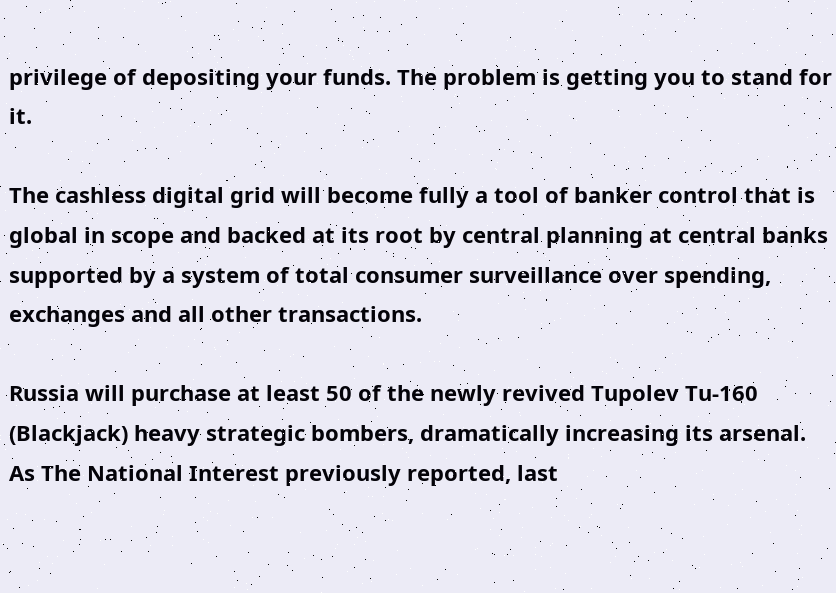privilege of depositing your funds. The problem is getting you to stand for it.

The cashless digital grid will become fully a tool of banker control that is global in scope and backed at its root by central planning at central banks supported by a system of total consumer surveillance over spending, exchanges and all other transactions.

Russia will purchase at least 50 of the newly revived Tupolev Tu-160 (Blackjack) heavy strategic bombers, dramatically increasing its arsenal.
As The National Interest previously reported, last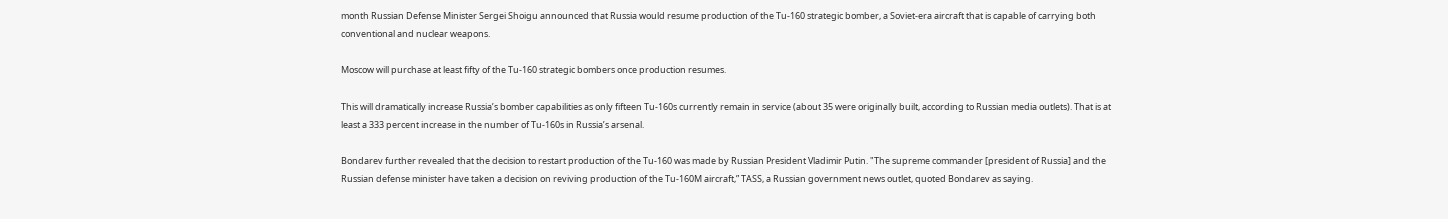month Russian Defense Minister Sergei Shoigu announced that Russia would resume production of the Tu-160 strategic bomber, a Soviet-era aircraft that is capable of carrying both conventional and nuclear weapons.

Moscow will purchase at least fifty of the Tu-160 strategic bombers once production resumes.

This will dramatically increase Russia’s bomber capabilities as only fifteen Tu-160s currently remain in service (about 35 were originally built, according to Russian media outlets). That is at least a 333 percent increase in the number of Tu-160s in Russia’s arsenal.

Bondarev further revealed that the decision to restart production of the Tu-160 was made by Russian President Vladimir Putin. "The supreme commander [president of Russia] and the Russian defense minister have taken a decision on reviving production of the Tu-160M aircraft,” TASS, a Russian government news outlet, quoted Bondarev as saying.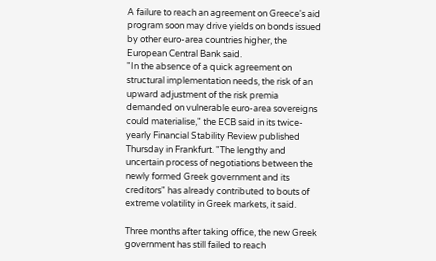A failure to reach an agreement on Greece's aid program soon may drive yields on bonds issued by other euro-area countries higher, the European Central Bank said.
"In the absence of a quick agreement on structural implementation needs, the risk of an upward adjustment of the risk premia demanded on vulnerable euro-area sovereigns could materialise," the ECB said in its twice-yearly Financial Stability Review published Thursday in Frankfurt. "The lengthy and uncertain process of negotiations between the newly formed Greek government and its creditors" has already contributed to bouts of extreme volatility in Greek markets, it said.

Three months after taking office, the new Greek government has still failed to reach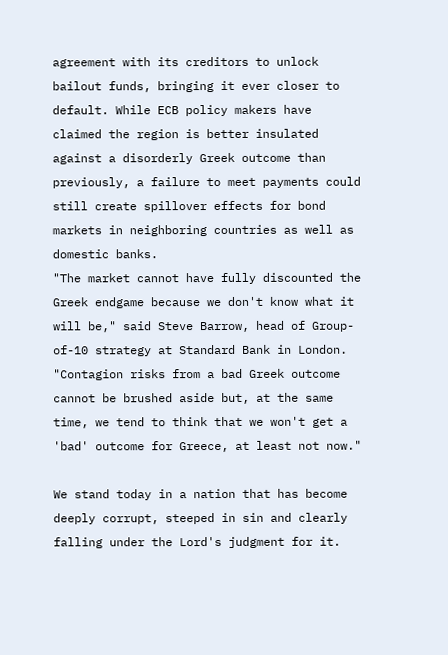agreement with its creditors to unlock bailout funds, bringing it ever closer to default. While ECB policy makers have claimed the region is better insulated against a disorderly Greek outcome than previously, a failure to meet payments could still create spillover effects for bond markets in neighboring countries as well as domestic banks.
"The market cannot have fully discounted the Greek endgame because we don't know what it will be," said Steve Barrow, head of Group-of-10 strategy at Standard Bank in London. "Contagion risks from a bad Greek outcome cannot be brushed aside but, at the same time, we tend to think that we won't get a 'bad' outcome for Greece, at least not now."

We stand today in a nation that has become deeply corrupt, steeped in sin and clearly falling under the Lord's judgment for it.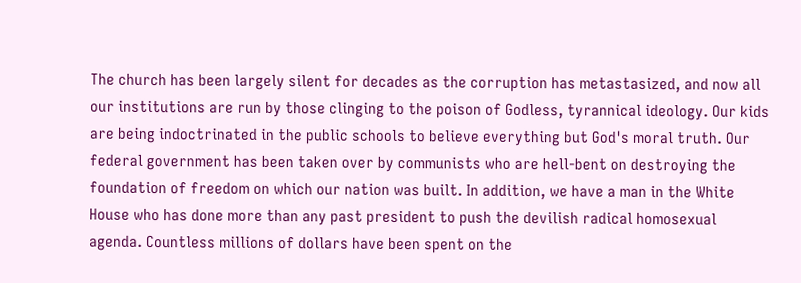The church has been largely silent for decades as the corruption has metastasized, and now all our institutions are run by those clinging to the poison of Godless, tyrannical ideology. Our kids are being indoctrinated in the public schools to believe everything but God's moral truth. Our federal government has been taken over by communists who are hell-bent on destroying the foundation of freedom on which our nation was built. In addition, we have a man in the White House who has done more than any past president to push the devilish radical homosexual agenda. Countless millions of dollars have been spent on the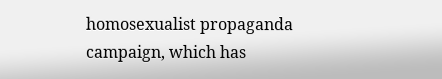homosexualist propaganda campaign, which has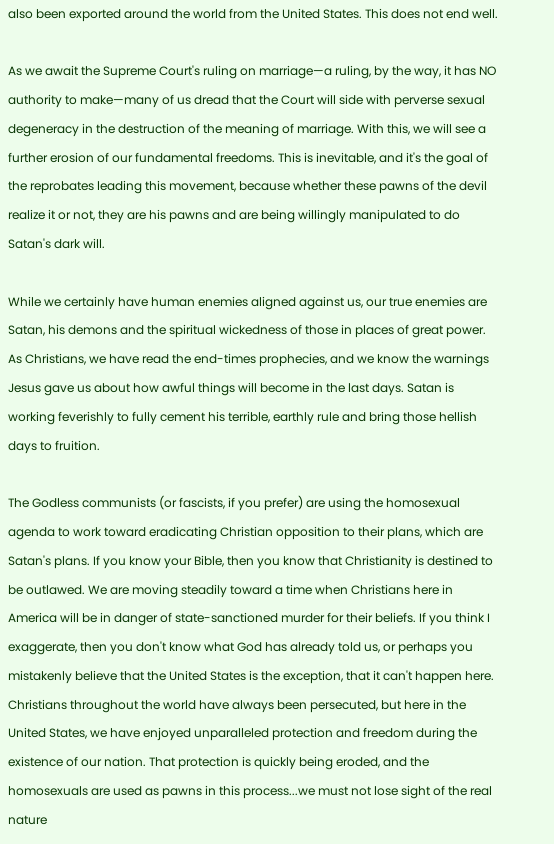also been exported around the world from the United States. This does not end well.

As we await the Supreme Court's ruling on marriage—a ruling, by the way, it has NO authority to make—many of us dread that the Court will side with perverse sexual degeneracy in the destruction of the meaning of marriage. With this, we will see a further erosion of our fundamental freedoms. This is inevitable, and it's the goal of the reprobates leading this movement, because whether these pawns of the devil realize it or not, they are his pawns and are being willingly manipulated to do Satan's dark will.

While we certainly have human enemies aligned against us, our true enemies are Satan, his demons and the spiritual wickedness of those in places of great power. As Christians, we have read the end-times prophecies, and we know the warnings Jesus gave us about how awful things will become in the last days. Satan is working feverishly to fully cement his terrible, earthly rule and bring those hellish days to fruition.

The Godless communists (or fascists, if you prefer) are using the homosexual agenda to work toward eradicating Christian opposition to their plans, which are Satan's plans. If you know your Bible, then you know that Christianity is destined to be outlawed. We are moving steadily toward a time when Christians here in America will be in danger of state-sanctioned murder for their beliefs. If you think I exaggerate, then you don't know what God has already told us, or perhaps you mistakenly believe that the United States is the exception, that it can't happen here. Christians throughout the world have always been persecuted, but here in the United States, we have enjoyed unparalleled protection and freedom during the existence of our nation. That protection is quickly being eroded, and the homosexuals are used as pawns in this process...we must not lose sight of the real nature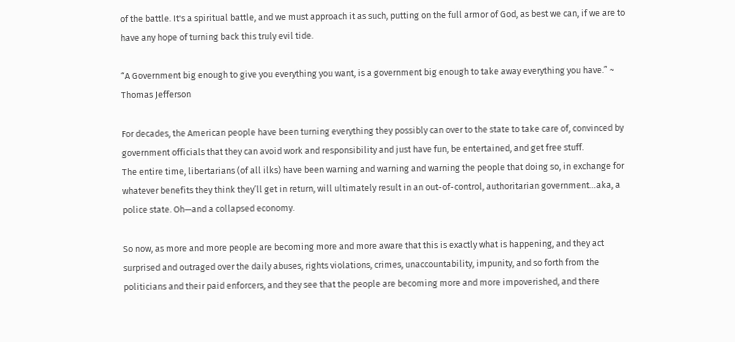of the battle. It's a spiritual battle, and we must approach it as such, putting on the full armor of God, as best we can, if we are to have any hope of turning back this truly evil tide.

“A Government big enough to give you everything you want, is a government big enough to take away everything you have.” ~ Thomas Jefferson

For decades, the American people have been turning everything they possibly can over to the state to take care of, convinced by government officials that they can avoid work and responsibility and just have fun, be entertained, and get free stuff.
The entire time, libertarians (of all ilks) have been warning and warning and warning the people that doing so, in exchange for whatever benefits they think they’ll get in return, will ultimately result in an out-of-control, authoritarian government…aka, a police state. Oh—and a collapsed economy.

So now, as more and more people are becoming more and more aware that this is exactly what is happening, and they act surprised and outraged over the daily abuses, rights violations, crimes, unaccountability, impunity, and so forth from the politicians and their paid enforcers, and they see that the people are becoming more and more impoverished, and there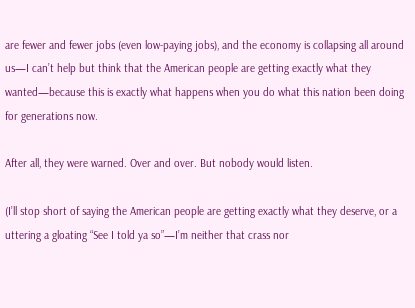are fewer and fewer jobs (even low-paying jobs), and the economy is collapsing all around us—I can’t help but think that the American people are getting exactly what they wanted—because this is exactly what happens when you do what this nation been doing for generations now.

After all, they were warned. Over and over. But nobody would listen.

(I’ll stop short of saying the American people are getting exactly what they deserve, or a uttering a gloating “See I told ya so”—I’m neither that crass nor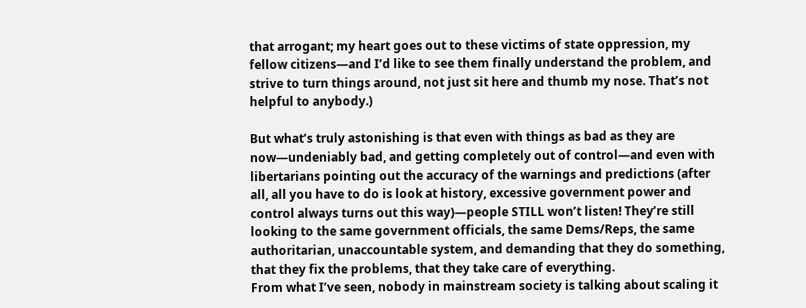that arrogant; my heart goes out to these victims of state oppression, my fellow citizens—and I’d like to see them finally understand the problem, and strive to turn things around, not just sit here and thumb my nose. That’s not helpful to anybody.)

But what’s truly astonishing is that even with things as bad as they are now—undeniably bad, and getting completely out of control—and even with libertarians pointing out the accuracy of the warnings and predictions (after all, all you have to do is look at history, excessive government power and control always turns out this way)—people STILL won’t listen! They’re still looking to the same government officials, the same Dems/Reps, the same authoritarian, unaccountable system, and demanding that they do something, that they fix the problems, that they take care of everything.
From what I’ve seen, nobody in mainstream society is talking about scaling it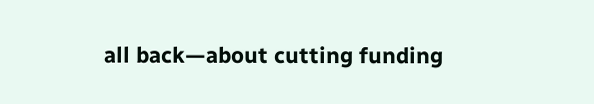all back—about cutting funding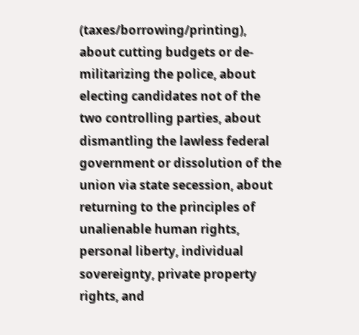(taxes/borrowing/printing), about cutting budgets or de-militarizing the police, about electing candidates not of the two controlling parties, about dismantling the lawless federal government or dissolution of the union via state secession, about returning to the principles of unalienable human rights, personal liberty, individual sovereignty, private property rights, and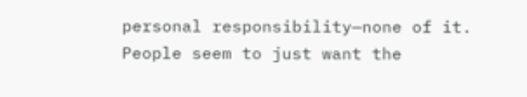personal responsibility—none of it. People seem to just want the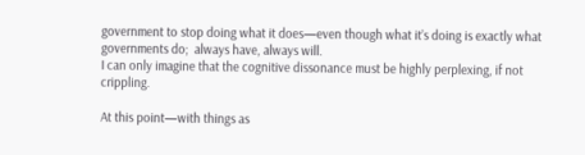government to stop doing what it does—even though what it’s doing is exactly what governments do;  always have, always will.
I can only imagine that the cognitive dissonance must be highly perplexing, if not crippling.

At this point—with things as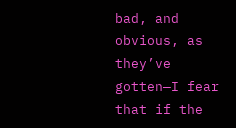bad, and obvious, as they’ve gotten—I fear that if the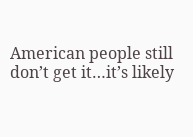American people still don’t get it…it’s likely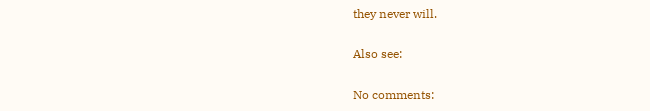they never will.

Also see:

No comments: